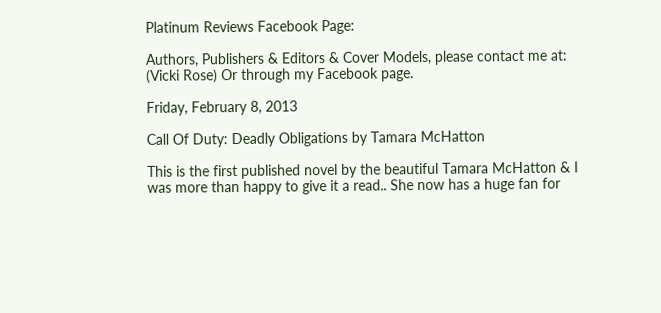Platinum Reviews Facebook Page:

Authors, Publishers & Editors & Cover Models, please contact me at:
(Vicki Rose) Or through my Facebook page.

Friday, February 8, 2013

Call Of Duty: Deadly Obligations by Tamara McHatton

This is the first published novel by the beautiful Tamara McHatton & I was more than happy to give it a read.. She now has a huge fan for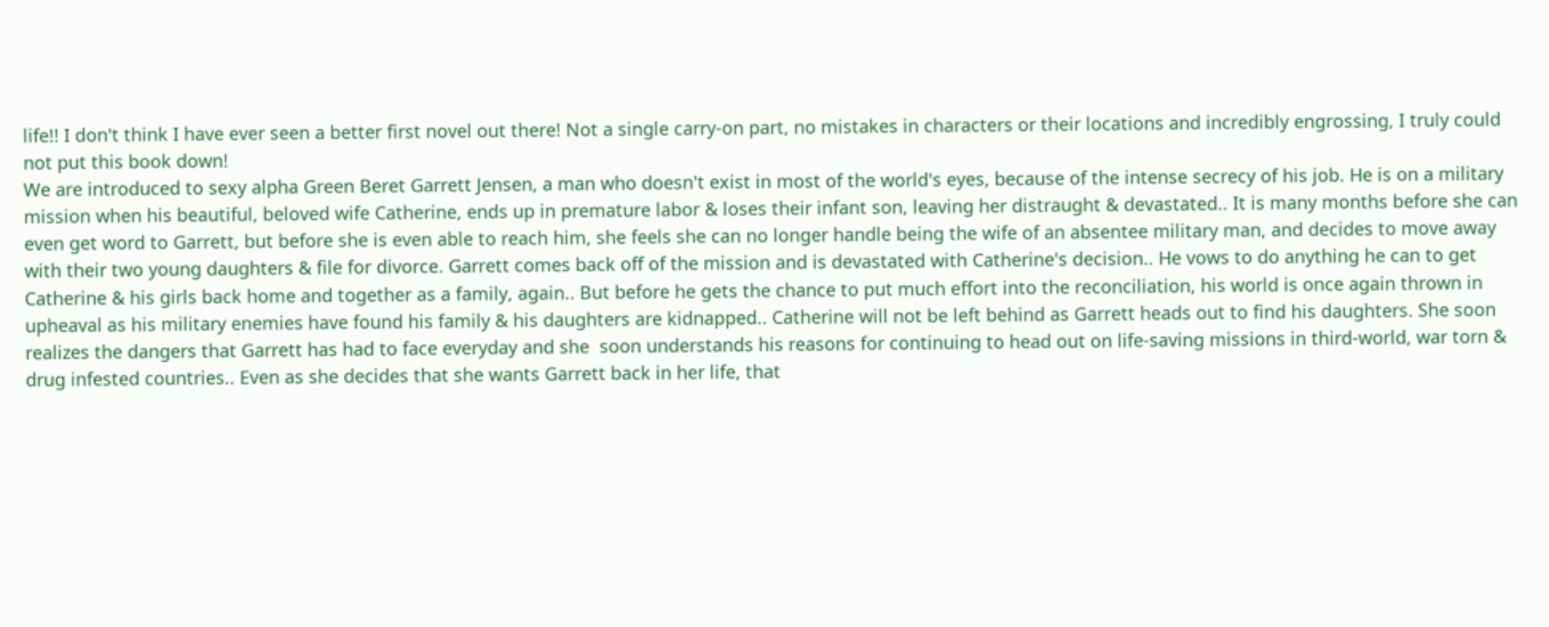life!! I don't think I have ever seen a better first novel out there! Not a single carry-on part, no mistakes in characters or their locations and incredibly engrossing, I truly could not put this book down!
We are introduced to sexy alpha Green Beret Garrett Jensen, a man who doesn't exist in most of the world's eyes, because of the intense secrecy of his job. He is on a military mission when his beautiful, beloved wife Catherine, ends up in premature labor & loses their infant son, leaving her distraught & devastated.. It is many months before she can even get word to Garrett, but before she is even able to reach him, she feels she can no longer handle being the wife of an absentee military man, and decides to move away with their two young daughters & file for divorce. Garrett comes back off of the mission and is devastated with Catherine's decision.. He vows to do anything he can to get Catherine & his girls back home and together as a family, again.. But before he gets the chance to put much effort into the reconciliation, his world is once again thrown in upheaval as his military enemies have found his family & his daughters are kidnapped.. Catherine will not be left behind as Garrett heads out to find his daughters. She soon realizes the dangers that Garrett has had to face everyday and she  soon understands his reasons for continuing to head out on life-saving missions in third-world, war torn & drug infested countries.. Even as she decides that she wants Garrett back in her life, that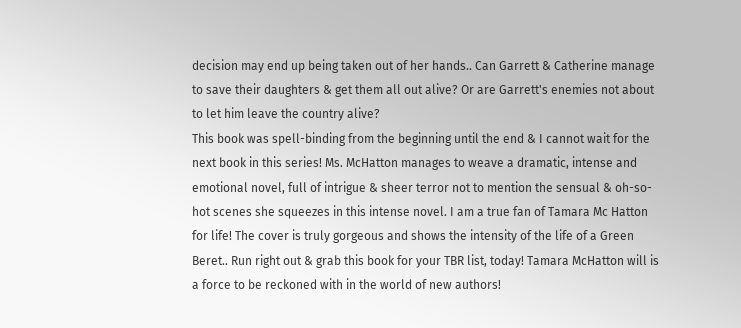decision may end up being taken out of her hands.. Can Garrett & Catherine manage to save their daughters & get them all out alive? Or are Garrett's enemies not about to let him leave the country alive?
This book was spell-binding from the beginning until the end & I cannot wait for the next book in this series! Ms. McHatton manages to weave a dramatic, intense and emotional novel, full of intrigue & sheer terror not to mention the sensual & oh-so-hot scenes she squeezes in this intense novel. I am a true fan of Tamara Mc Hatton for life! The cover is truly gorgeous and shows the intensity of the life of a Green Beret.. Run right out & grab this book for your TBR list, today! Tamara McHatton will is a force to be reckoned with in the world of new authors!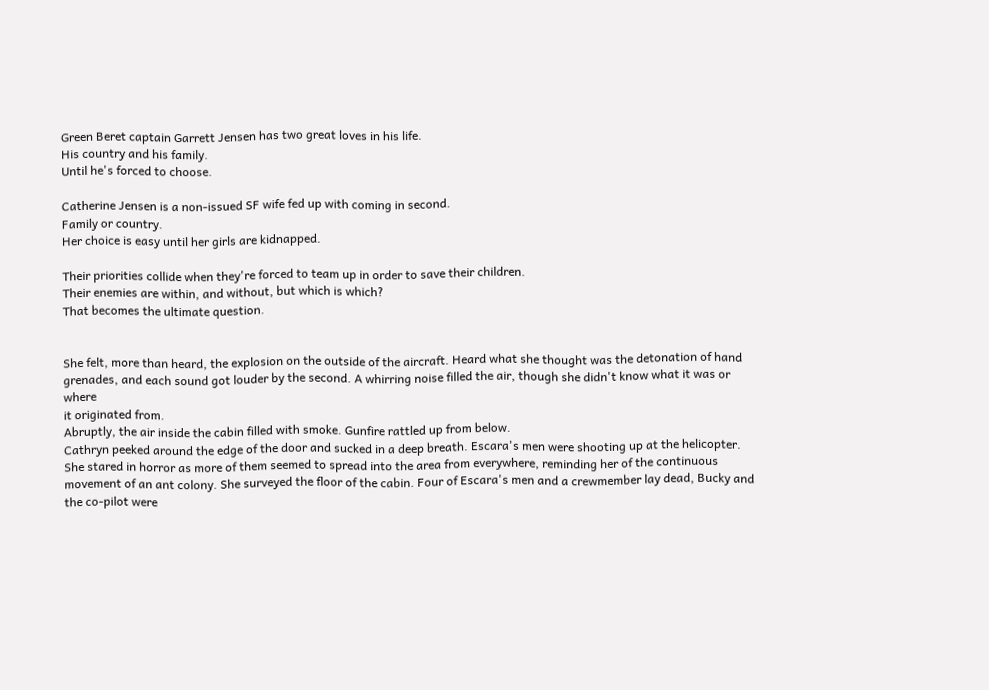Green Beret captain Garrett Jensen has two great loves in his life.
His country and his family.
Until he's forced to choose.

Catherine Jensen is a non-issued SF wife fed up with coming in second.
Family or country.
Her choice is easy until her girls are kidnapped.

Their priorities collide when they're forced to team up in order to save their children.
Their enemies are within, and without, but which is which?
That becomes the ultimate question.


She felt, more than heard, the explosion on the outside of the aircraft. Heard what she thought was the detonation of hand
grenades, and each sound got louder by the second. A whirring noise filled the air, though she didn't know what it was or where
it originated from.
Abruptly, the air inside the cabin filled with smoke. Gunfire rattled up from below.
Cathryn peeked around the edge of the door and sucked in a deep breath. Escara's men were shooting up at the helicopter.
She stared in horror as more of them seemed to spread into the area from everywhere, reminding her of the continuous
movement of an ant colony. She surveyed the floor of the cabin. Four of Escara's men and a crewmember lay dead, Bucky and
the co-pilot were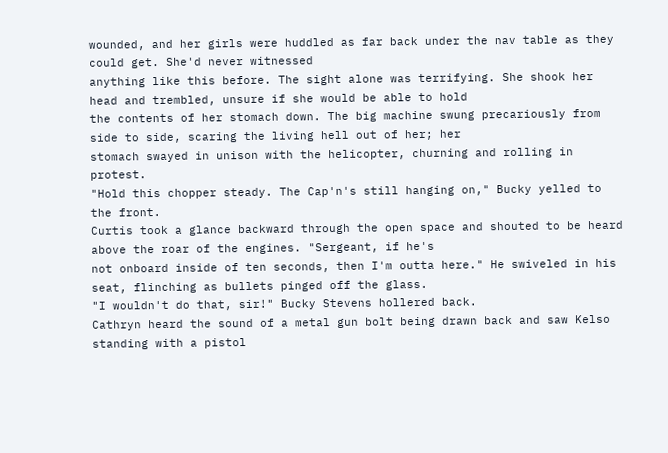wounded, and her girls were huddled as far back under the nav table as they could get. She'd never witnessed
anything like this before. The sight alone was terrifying. She shook her head and trembled, unsure if she would be able to hold
the contents of her stomach down. The big machine swung precariously from side to side, scaring the living hell out of her; her
stomach swayed in unison with the helicopter, churning and rolling in protest.
"Hold this chopper steady. The Cap'n's still hanging on," Bucky yelled to the front.
Curtis took a glance backward through the open space and shouted to be heard above the roar of the engines. "Sergeant, if he's
not onboard inside of ten seconds, then I'm outta here." He swiveled in his seat, flinching as bullets pinged off the glass.
"I wouldn't do that, sir!" Bucky Stevens hollered back.
Cathryn heard the sound of a metal gun bolt being drawn back and saw Kelso standing with a pistol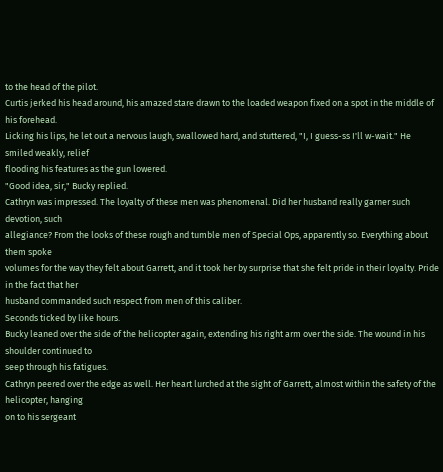to the head of the pilot.
Curtis jerked his head around, his amazed stare drawn to the loaded weapon fixed on a spot in the middle of his forehead.
Licking his lips, he let out a nervous laugh, swallowed hard, and stuttered, "I, I guess-ss I'll w-wait." He smiled weakly, relief
flooding his features as the gun lowered.
"Good idea, sir," Bucky replied.
Cathryn was impressed. The loyalty of these men was phenomenal. Did her husband really garner such devotion, such
allegiance? From the looks of these rough and tumble men of Special Ops, apparently so. Everything about them spoke
volumes for the way they felt about Garrett, and it took her by surprise that she felt pride in their loyalty. Pride in the fact that her
husband commanded such respect from men of this caliber.
Seconds ticked by like hours.
Bucky leaned over the side of the helicopter again, extending his right arm over the side. The wound in his shoulder continued to
seep through his fatigues.
Cathryn peered over the edge as well. Her heart lurched at the sight of Garrett, almost within the safety of the helicopter, hanging
on to his sergeant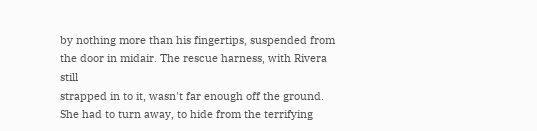by nothing more than his fingertips, suspended from the door in midair. The rescue harness, with Rivera still
strapped in to it, wasn't far enough off the ground. She had to turn away, to hide from the terrifying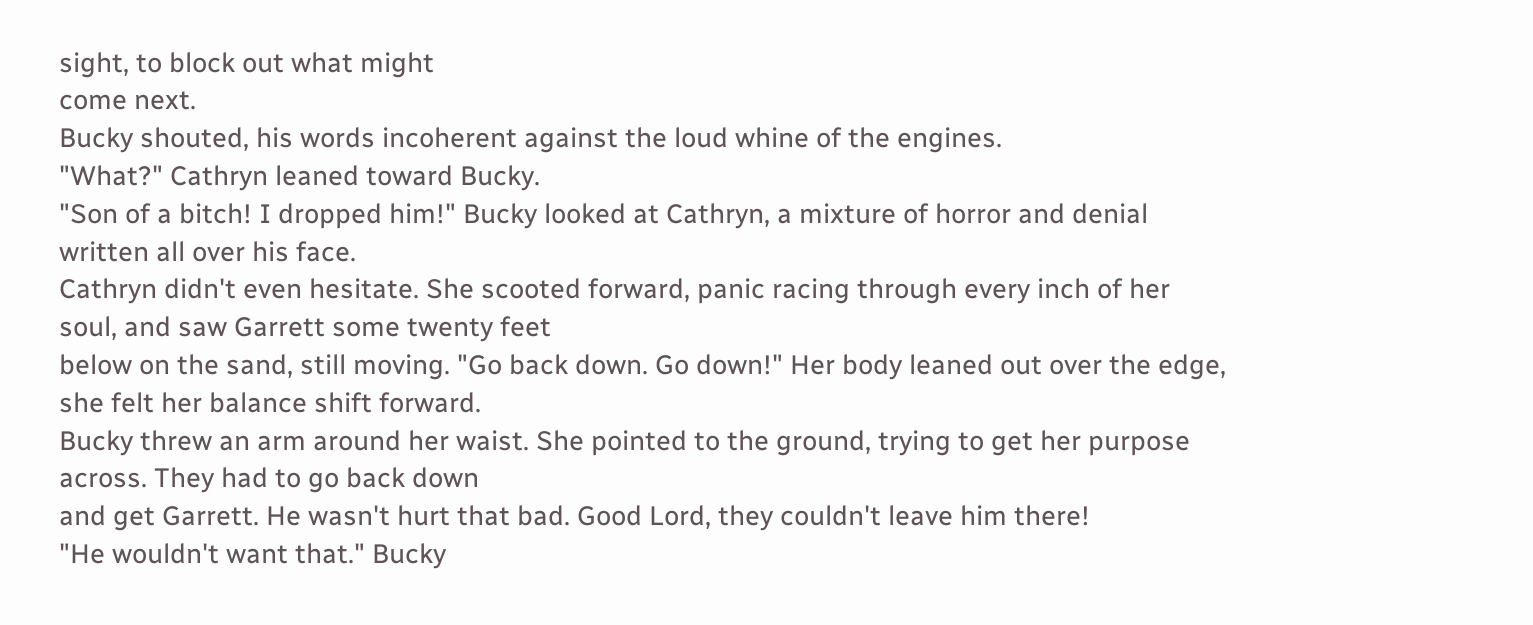sight, to block out what might
come next.
Bucky shouted, his words incoherent against the loud whine of the engines.
"What?" Cathryn leaned toward Bucky.
"Son of a bitch! I dropped him!" Bucky looked at Cathryn, a mixture of horror and denial written all over his face.
Cathryn didn't even hesitate. She scooted forward, panic racing through every inch of her soul, and saw Garrett some twenty feet
below on the sand, still moving. "Go back down. Go down!" Her body leaned out over the edge, she felt her balance shift forward.
Bucky threw an arm around her waist. She pointed to the ground, trying to get her purpose across. They had to go back down
and get Garrett. He wasn't hurt that bad. Good Lord, they couldn't leave him there!
"He wouldn't want that." Bucky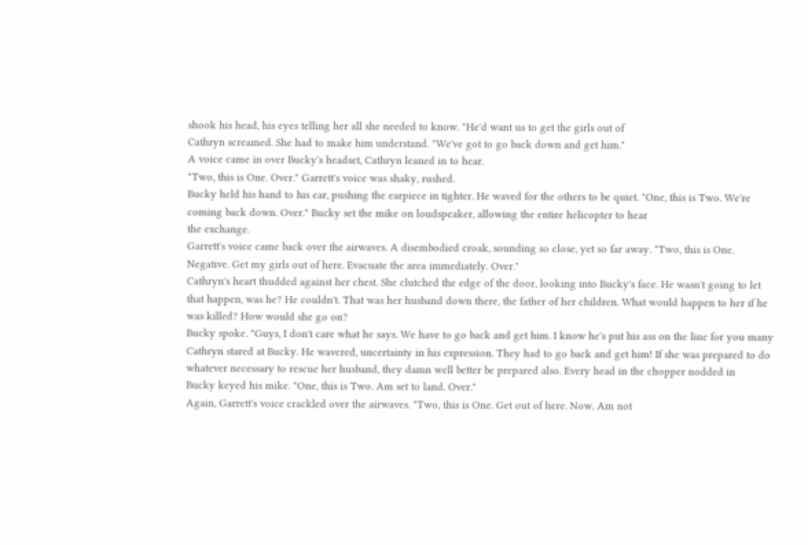shook his head, his eyes telling her all she needed to know. "He'd want us to get the girls out of
Cathryn screamed. She had to make him understand. "We've got to go back down and get him."
A voice came in over Bucky's headset, Cathryn leaned in to hear.
"Two, this is One. Over." Garrett's voice was shaky, rushed.
Bucky held his hand to his ear, pushing the earpiece in tighter. He waved for the others to be quiet. "One, this is Two. We're
coming back down. Over." Bucky set the mike on loudspeaker, allowing the entire helicopter to hear
the exchange.
Garrett's voice came back over the airwaves. A disembodied croak, sounding so close, yet so far away. "Two, this is One.
Negative. Get my girls out of here. Evacuate the area immediately. Over."
Cathryn's heart thudded against her chest. She clutched the edge of the door, looking into Bucky's face. He wasn't going to let
that happen, was he? He couldn't. That was her husband down there, the father of her children. What would happen to her if he
was killed? How would she go on?
Bucky spoke. "Guys, I don't care what he says. We have to go back and get him. I know he's put his ass on the line for you many
Cathryn stared at Bucky. He wavered, uncertainty in his expression. They had to go back and get him! If she was prepared to do
whatever necessary to rescue her husband, they damn well better be prepared also. Every head in the chopper nodded in
Bucky keyed his mike. "One, this is Two. Am set to land. Over."
Again, Garrett's voice crackled over the airwaves. "Two, this is One. Get out of here. Now. Am not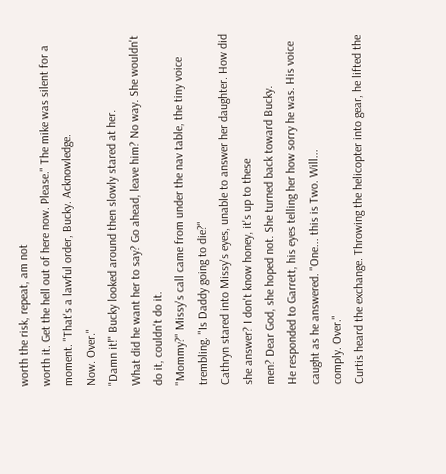worth the risk, repeat, am not
worth it. Get the hell out of here now. Please." The mike was silent for a moment. "That's a lawful order, Bucky. Acknowledge.
Now. Over."
"Damn it!" Bucky looked around then slowly stared at her.
What did he want her to say? Go ahead, leave him? No way. She wouldn't do it, couldn't do it.
"Mommy?" Missy's call came from under the nav table, the tiny voice trembling. "Is Daddy going to die?"
Cathryn stared into Missy's eyes, unable to answer her daughter. How did she answer? I don't know honey, it's up to these
men? Dear God, she hoped not. She turned back toward Bucky.
He responded to Garrett, his eyes telling her how sorry he was. His voice caught as he answered. "One... this is Two. Will...
comply. Over."
Curtis heard the exchange. Throwing the helicopter into gear, he lifted the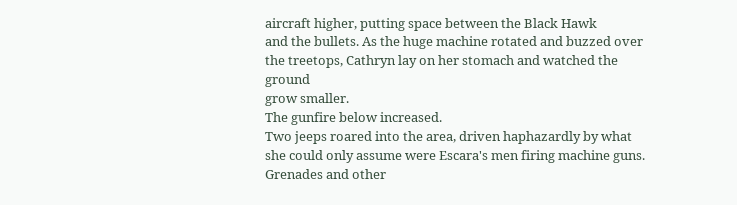aircraft higher, putting space between the Black Hawk
and the bullets. As the huge machine rotated and buzzed over the treetops, Cathryn lay on her stomach and watched the ground
grow smaller.
The gunfire below increased.
Two jeeps roared into the area, driven haphazardly by what she could only assume were Escara's men firing machine guns.
Grenades and other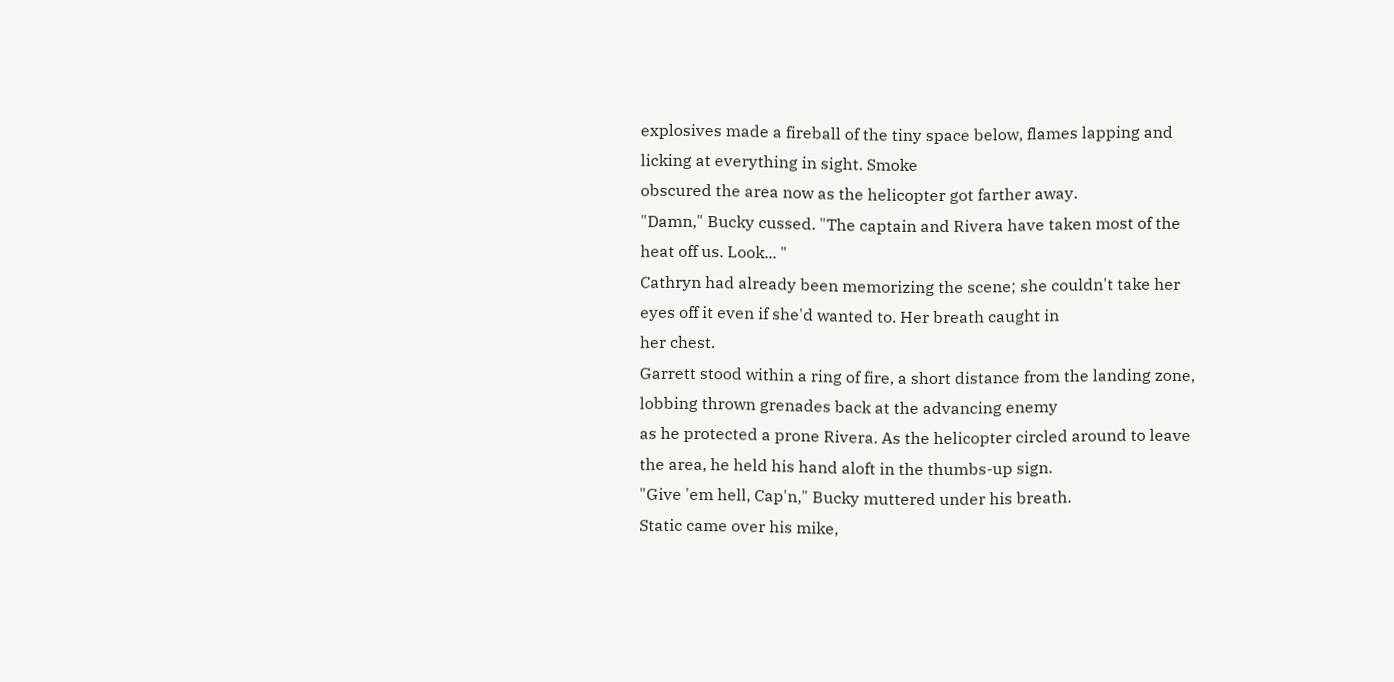explosives made a fireball of the tiny space below, flames lapping and licking at everything in sight. Smoke
obscured the area now as the helicopter got farther away.
"Damn," Bucky cussed. "The captain and Rivera have taken most of the heat off us. Look... "
Cathryn had already been memorizing the scene; she couldn't take her eyes off it even if she'd wanted to. Her breath caught in
her chest.
Garrett stood within a ring of fire, a short distance from the landing zone, lobbing thrown grenades back at the advancing enemy
as he protected a prone Rivera. As the helicopter circled around to leave the area, he held his hand aloft in the thumbs-up sign.
"Give 'em hell, Cap'n," Bucky muttered under his breath.
Static came over his mike,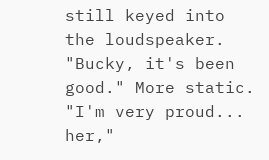still keyed into the loudspeaker. "Bucky, it's been good." More static. "I'm very proud... her,"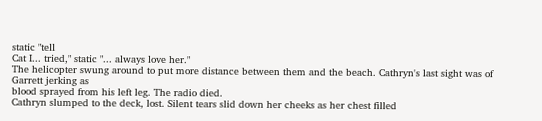static "tell
Cat I... tried," static "... always love her."
The helicopter swung around to put more distance between them and the beach. Cathryn's last sight was of Garrett jerking as
blood sprayed from his left leg. The radio died.
Cathryn slumped to the deck, lost. Silent tears slid down her cheeks as her chest filled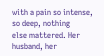with a pain so intense, so deep, nothing
else mattered. Her husband, her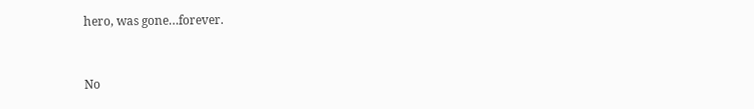hero, was gone…forever.


No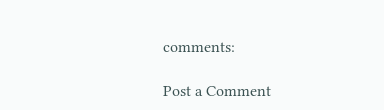comments:

Post a Comment